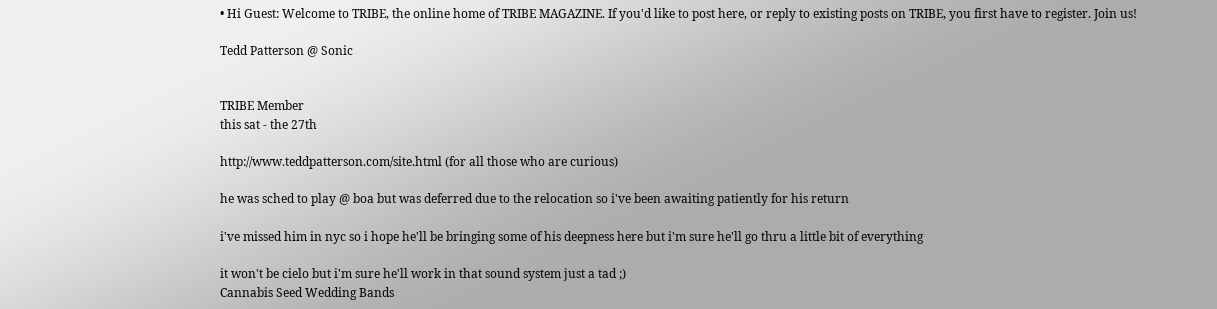• Hi Guest: Welcome to TRIBE, the online home of TRIBE MAGAZINE. If you'd like to post here, or reply to existing posts on TRIBE, you first have to register. Join us!

Tedd Patterson @ Sonic


TRIBE Member
this sat - the 27th

http://www.teddpatterson.com/site.html (for all those who are curious)

he was sched to play @ boa but was deferred due to the relocation so i've been awaiting patiently for his return

i've missed him in nyc so i hope he'll be bringing some of his deepness here but i'm sure he'll go thru a little bit of everything

it won't be cielo but i'm sure he'll work in that sound system just a tad ;)
Cannabis Seed Wedding Bands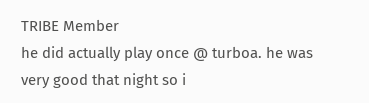TRIBE Member
he did actually play once @ turboa. he was very good that night so i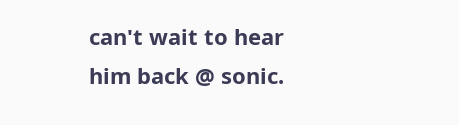can't wait to hear him back @ sonic.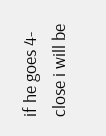if he goes 4-close i will be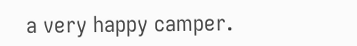a very happy camper.